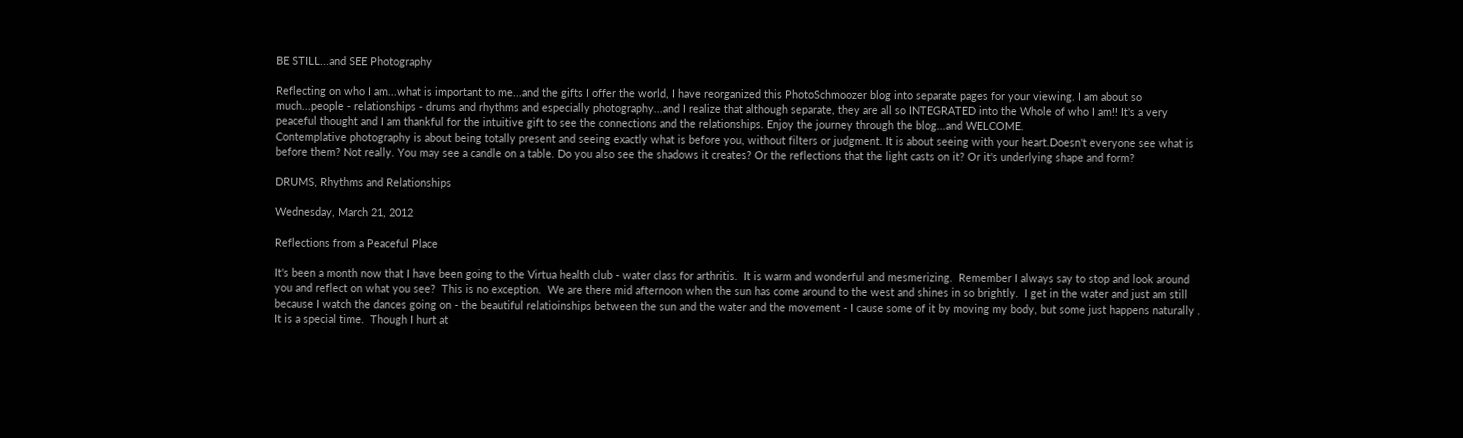BE STILL...and SEE Photography

Reflecting on who I am...what is important to me...and the gifts I offer the world, I have reorganized this PhotoSchmoozer blog into separate pages for your viewing. I am about so much...people - relationships - drums and rhythms and especially photography...and I realize that although separate, they are all so INTEGRATED into the Whole of who I am!! It's a very peaceful thought and I am thankful for the intuitive gift to see the connections and the relationships. Enjoy the journey through the blog...and WELCOME.
Contemplative photography is about being totally present and seeing exactly what is before you, without filters or judgment. It is about seeing with your heart.Doesn't everyone see what is before them? Not really. You may see a candle on a table. Do you also see the shadows it creates? Or the reflections that the light casts on it? Or it's underlying shape and form?

DRUMS, Rhythms and Relationships

Wednesday, March 21, 2012

Reflections from a Peaceful Place

It's been a month now that I have been going to the Virtua health club - water class for arthritis.  It is warm and wonderful and mesmerizing.  Remember I always say to stop and look around you and reflect on what you see?  This is no exception.  We are there mid afternoon when the sun has come around to the west and shines in so brightly.  I get in the water and just am still because I watch the dances going on - the beautiful relatioinships between the sun and the water and the movement - I cause some of it by moving my body, but some just happens naturally .  It is a special time.  Though I hurt at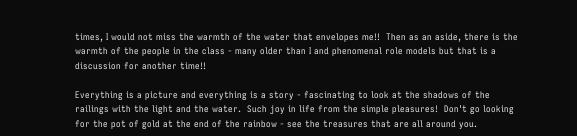times, I would not miss the warmth of the water that envelopes me!!  Then as an aside, there is the warmth of the people in the class - many older than I and phenomenal role models but that is a discussion for another time!!

Everything is a picture and everything is a story - fascinating to look at the shadows of the railings with the light and the water.  Such joy in life from the simple pleasures!  Don't go looking for the pot of gold at the end of the rainbow - see the treasures that are all around you.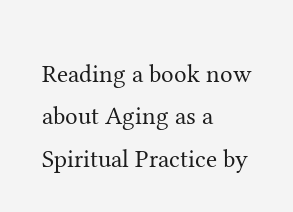Reading a book now about Aging as a Spiritual Practice by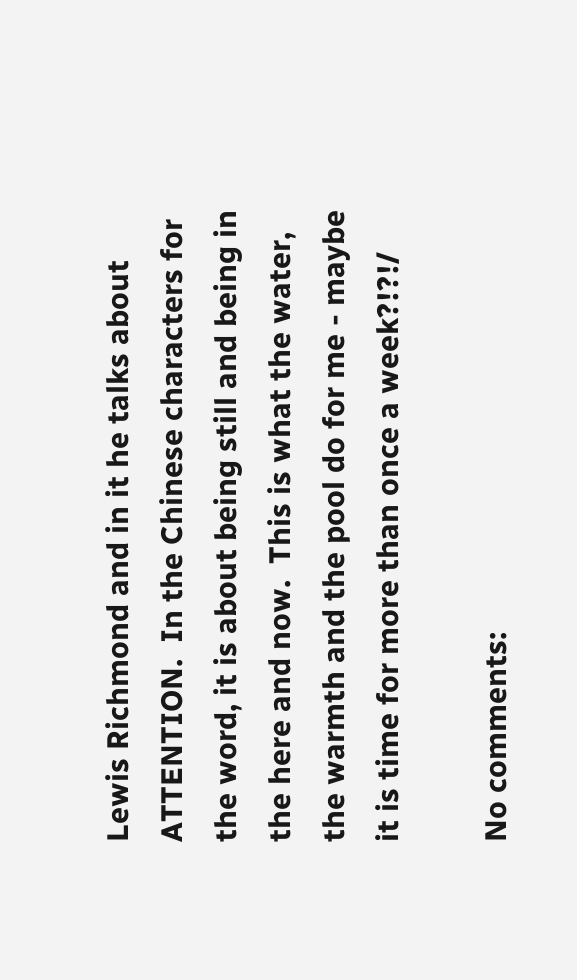Lewis Richmond and in it he talks about ATTENTION.  In the Chinese characters for the word, it is about being still and being in the here and now.  This is what the water, the warmth and the pool do for me - maybe it is time for more than once a week?!?!/

No comments: